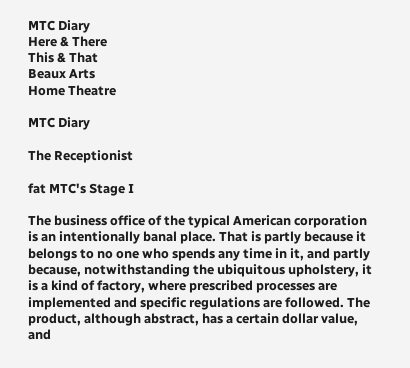MTC Diary
Here & There
This & That
Beaux Arts
Home Theatre

MTC Diary

The Receptionist

fat MTC's Stage I

The business office of the typical American corporation is an intentionally banal place. That is partly because it belongs to no one who spends any time in it, and partly because, notwithstanding the ubiquitous upholstery, it is a kind of factory, where prescribed processes are implemented and specific regulations are followed. The product, although abstract, has a certain dollar value, and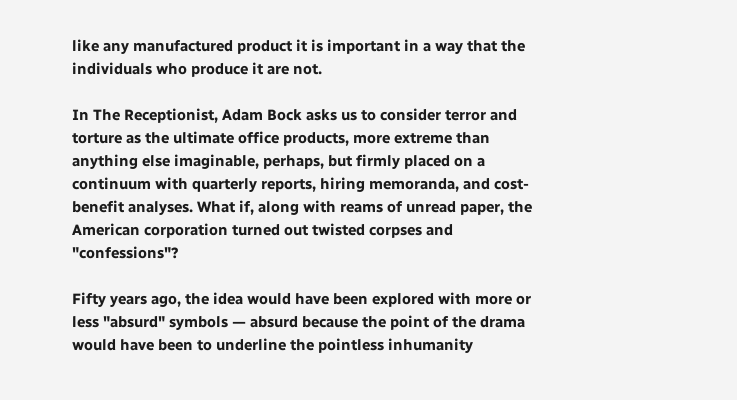like any manufactured product it is important in a way that the individuals who produce it are not.

In The Receptionist, Adam Bock asks us to consider terror and torture as the ultimate office products, more extreme than anything else imaginable, perhaps, but firmly placed on a continuum with quarterly reports, hiring memoranda, and cost-benefit analyses. What if, along with reams of unread paper, the American corporation turned out twisted corpses and "confessions"?

Fifty years ago, the idea would have been explored with more or less "absurd" symbols — absurd because the point of the drama would have been to underline the pointless inhumanity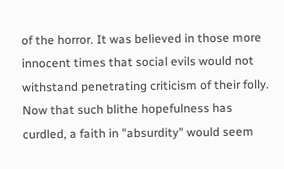of the horror. It was believed in those more innocent times that social evils would not withstand penetrating criticism of their folly. Now that such blithe hopefulness has curdled, a faith in "absurdity" would seem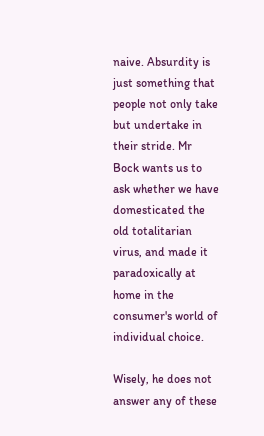naive. Absurdity is just something that people not only take but undertake in their stride. Mr Bock wants us to ask whether we have domesticated the old totalitarian virus, and made it paradoxically at home in the consumer's world of individual choice.

Wisely, he does not answer any of these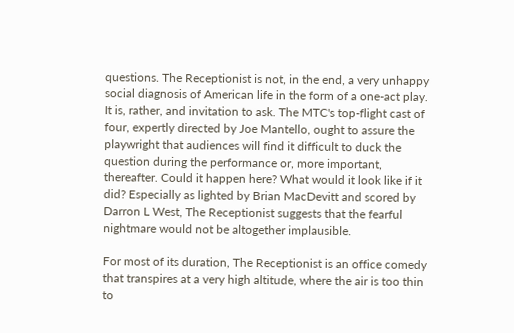questions. The Receptionist is not, in the end, a very unhappy social diagnosis of American life in the form of a one-act play. It is, rather, and invitation to ask. The MTC's top-flight cast of four, expertly directed by Joe Mantello, ought to assure the playwright that audiences will find it difficult to duck the question during the performance or, more important, thereafter. Could it happen here? What would it look like if it did? Especially as lighted by Brian MacDevitt and scored by Darron L West, The Receptionist suggests that the fearful nightmare would not be altogether implausible.

For most of its duration, The Receptionist is an office comedy that transpires at a very high altitude, where the air is too thin to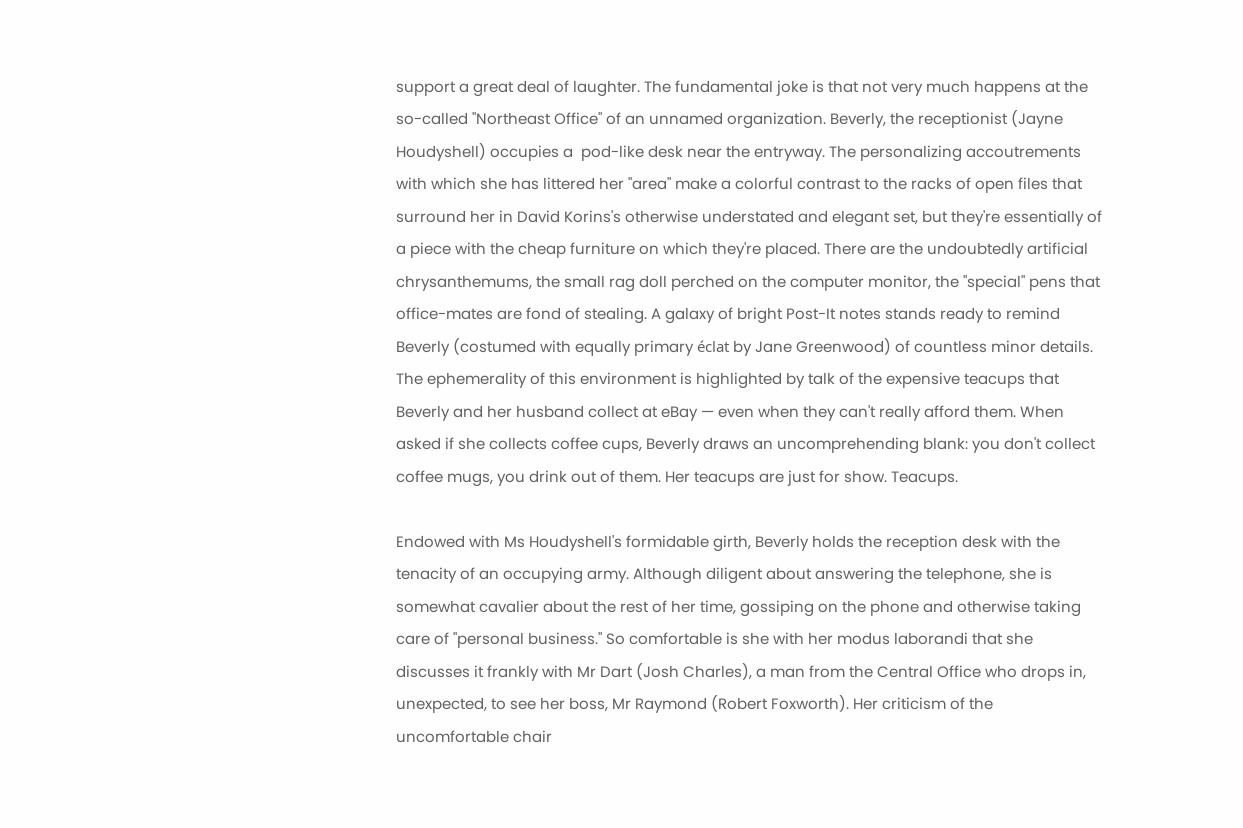support a great deal of laughter. The fundamental joke is that not very much happens at the so-called "Northeast Office" of an unnamed organization. Beverly, the receptionist (Jayne Houdyshell) occupies a  pod-like desk near the entryway. The personalizing accoutrements with which she has littered her "area" make a colorful contrast to the racks of open files that surround her in David Korins's otherwise understated and elegant set, but they're essentially of a piece with the cheap furniture on which they're placed. There are the undoubtedly artificial chrysanthemums, the small rag doll perched on the computer monitor, the "special" pens that office-mates are fond of stealing. A galaxy of bright Post-It notes stands ready to remind Beverly (costumed with equally primary éclat by Jane Greenwood) of countless minor details. The ephemerality of this environment is highlighted by talk of the expensive teacups that Beverly and her husband collect at eBay — even when they can't really afford them. When asked if she collects coffee cups, Beverly draws an uncomprehending blank: you don't collect coffee mugs, you drink out of them. Her teacups are just for show. Teacups.

Endowed with Ms Houdyshell's formidable girth, Beverly holds the reception desk with the tenacity of an occupying army. Although diligent about answering the telephone, she is somewhat cavalier about the rest of her time, gossiping on the phone and otherwise taking care of "personal business." So comfortable is she with her modus laborandi that she discusses it frankly with Mr Dart (Josh Charles), a man from the Central Office who drops in, unexpected, to see her boss, Mr Raymond (Robert Foxworth). Her criticism of the uncomfortable chair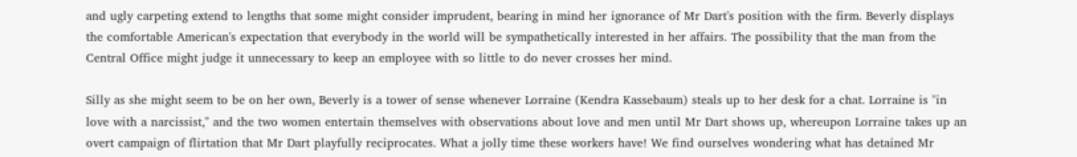and ugly carpeting extend to lengths that some might consider imprudent, bearing in mind her ignorance of Mr Dart's position with the firm. Beverly displays the comfortable American's expectation that everybody in the world will be sympathetically interested in her affairs. The possibility that the man from the Central Office might judge it unnecessary to keep an employee with so little to do never crosses her mind.

Silly as she might seem to be on her own, Beverly is a tower of sense whenever Lorraine (Kendra Kassebaum) steals up to her desk for a chat. Lorraine is "in love with a narcissist," and the two women entertain themselves with observations about love and men until Mr Dart shows up, whereupon Lorraine takes up an overt campaign of flirtation that Mr Dart playfully reciprocates. What a jolly time these workers have! We find ourselves wondering what has detained Mr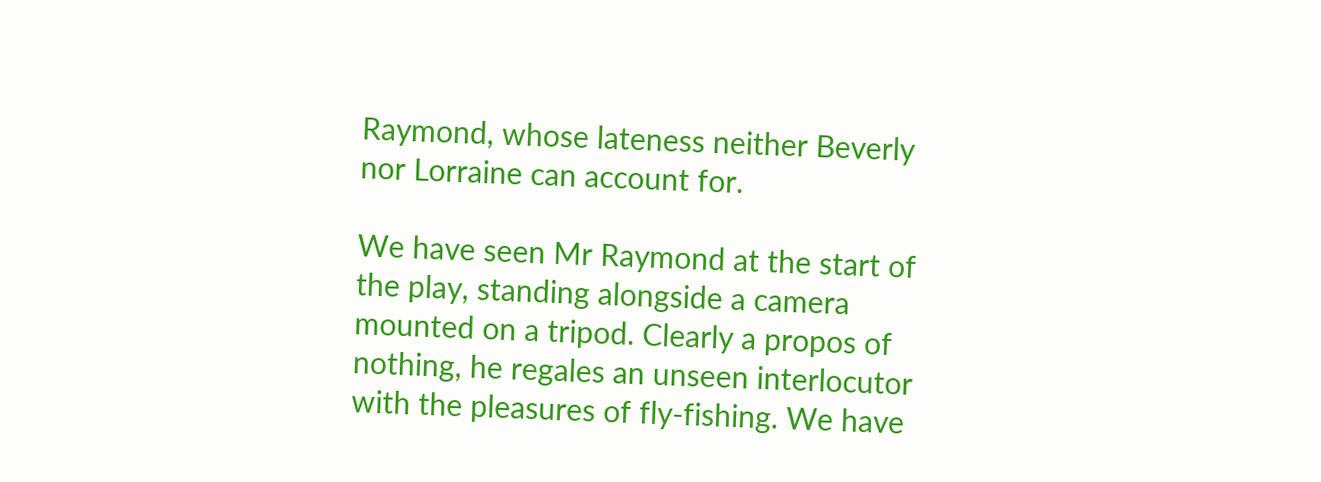Raymond, whose lateness neither Beverly nor Lorraine can account for.

We have seen Mr Raymond at the start of the play, standing alongside a camera mounted on a tripod. Clearly a propos of nothing, he regales an unseen interlocutor with the pleasures of fly-fishing. We have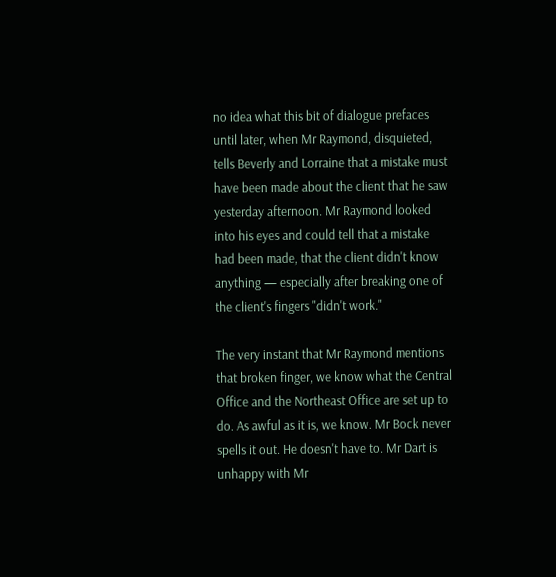no idea what this bit of dialogue prefaces until later, when Mr Raymond, disquieted, tells Beverly and Lorraine that a mistake must have been made about the client that he saw yesterday afternoon. Mr Raymond looked into his eyes and could tell that a mistake had been made, that the client didn't know anything — especially after breaking one of the client's fingers "didn't work."

The very instant that Mr Raymond mentions that broken finger, we know what the Central Office and the Northeast Office are set up to do. As awful as it is, we know. Mr Bock never spells it out. He doesn't have to. Mr Dart is unhappy with Mr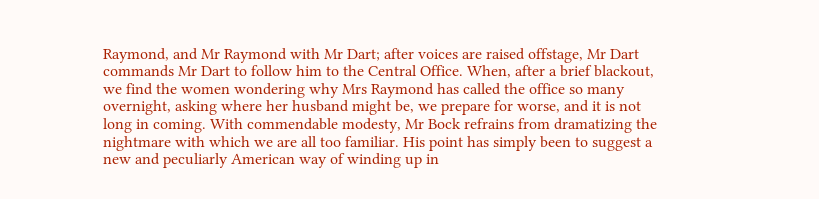Raymond, and Mr Raymond with Mr Dart; after voices are raised offstage, Mr Dart commands Mr Dart to follow him to the Central Office. When, after a brief blackout, we find the women wondering why Mrs Raymond has called the office so many overnight, asking where her husband might be, we prepare for worse, and it is not long in coming. With commendable modesty, Mr Bock refrains from dramatizing the nightmare with which we are all too familiar. His point has simply been to suggest a new and peculiarly American way of winding up in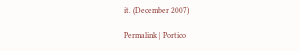it. (December 2007)

Permalink | Portico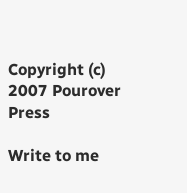Copyright (c) 2007 Pourover Press

Write to me